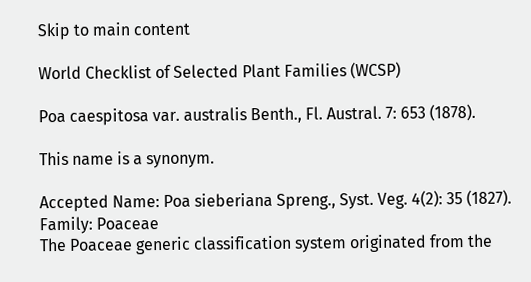Skip to main content

World Checklist of Selected Plant Families (WCSP)

Poa caespitosa var. australis Benth., Fl. Austral. 7: 653 (1878).

This name is a synonym.

Accepted Name: Poa sieberiana Spreng., Syst. Veg. 4(2): 35 (1827).
Family: Poaceae
The Poaceae generic classification system originated from the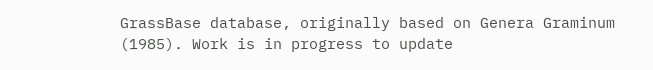GrassBase database, originally based on Genera Graminum (1985). Work is in progress to update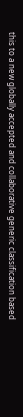this to a new globally accepted and collaborative generic classification based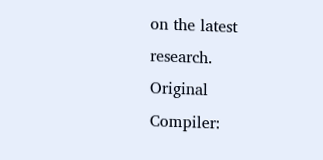on the latest research.
Original Compiler: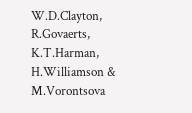W.D.Clayton, R.Govaerts, K.T.Harman, H.Williamson & M.Vorontsova